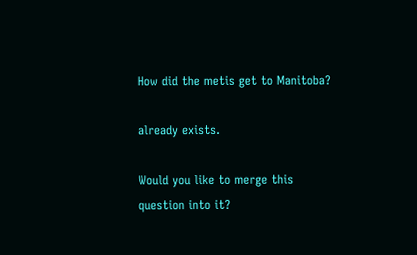How did the metis get to Manitoba?

already exists.

Would you like to merge this question into it?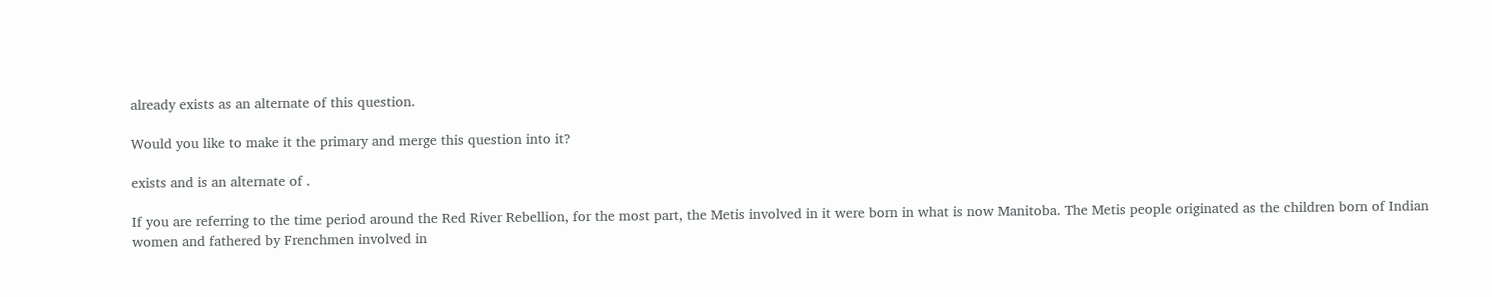already exists as an alternate of this question.

Would you like to make it the primary and merge this question into it?

exists and is an alternate of .

If you are referring to the time period around the Red River Rebellion, for the most part, the Metis involved in it were born in what is now Manitoba. The Metis people originated as the children born of Indian women and fathered by Frenchmen involved in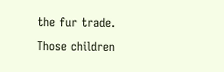the fur trade. Those children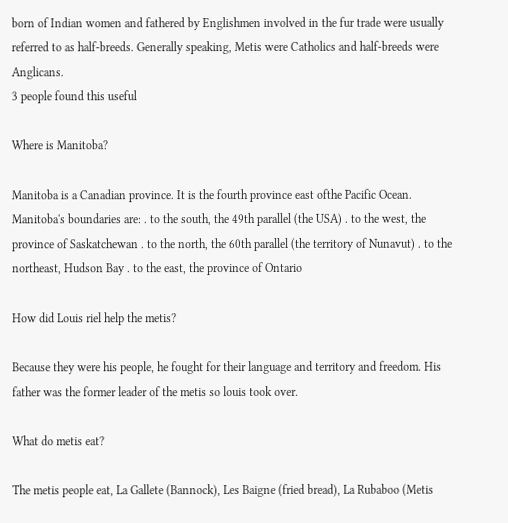born of Indian women and fathered by Englishmen involved in the fur trade were usually referred to as half-breeds. Generally speaking, Metis were Catholics and half-breeds were Anglicans.
3 people found this useful

Where is Manitoba?

Manitoba is a Canadian province. It is the fourth province east ofthe Pacific Ocean. Manitoba's boundaries are: . to the south, the 49th parallel (the USA) . to the west, the province of Saskatchewan . to the north, the 60th parallel (the territory of Nunavut) . to the northeast, Hudson Bay . to the east, the province of Ontario

How did Louis riel help the metis?

Because they were his people, he fought for their language and territory and freedom. His father was the former leader of the metis so louis took over.

What do metis eat?

The metis people eat, La Gallete (Bannock), Les Baigne (fried bread), La Rubaboo (Metis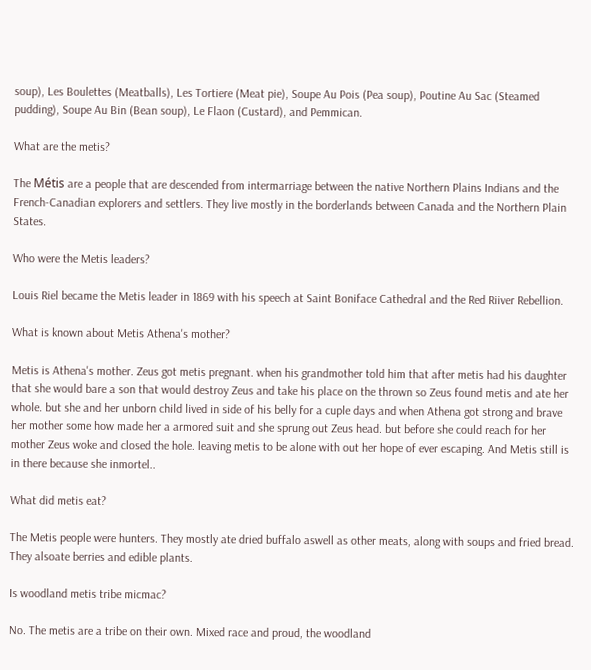soup), Les Boulettes (Meatballs), Les Tortiere (Meat pie), Soupe Au Pois (Pea soup), Poutine Au Sac (Steamed pudding), Soupe Au Bin (Bean soup), Le Flaon (Custard), and Pemmican.

What are the metis?

The Métis are a people that are descended from intermarriage between the native Northern Plains Indians and the French-Canadian explorers and settlers. They live mostly in the borderlands between Canada and the Northern Plain States.

Who were the Metis leaders?

Louis Riel became the Metis leader in 1869 with his speech at Saint Boniface Cathedral and the Red Riiver Rebellion.

What is known about Metis Athena's mother?

Metis is Athena's mother. Zeus got metis pregnant. when his grandmother told him that after metis had his daughter that she would bare a son that would destroy Zeus and take his place on the thrown so Zeus found metis and ate her whole. but she and her unborn child lived in side of his belly for a cuple days and when Athena got strong and brave her mother some how made her a armored suit and she sprung out Zeus head. but before she could reach for her mother Zeus woke and closed the hole. leaving metis to be alone with out her hope of ever escaping. And Metis still is in there because she inmortel..

What did metis eat?

The Metis people were hunters. They mostly ate dried buffalo aswell as other meats, along with soups and fried bread. They alsoate berries and edible plants.

Is woodland metis tribe micmac?

No. The metis are a tribe on their own. Mixed race and proud, the woodland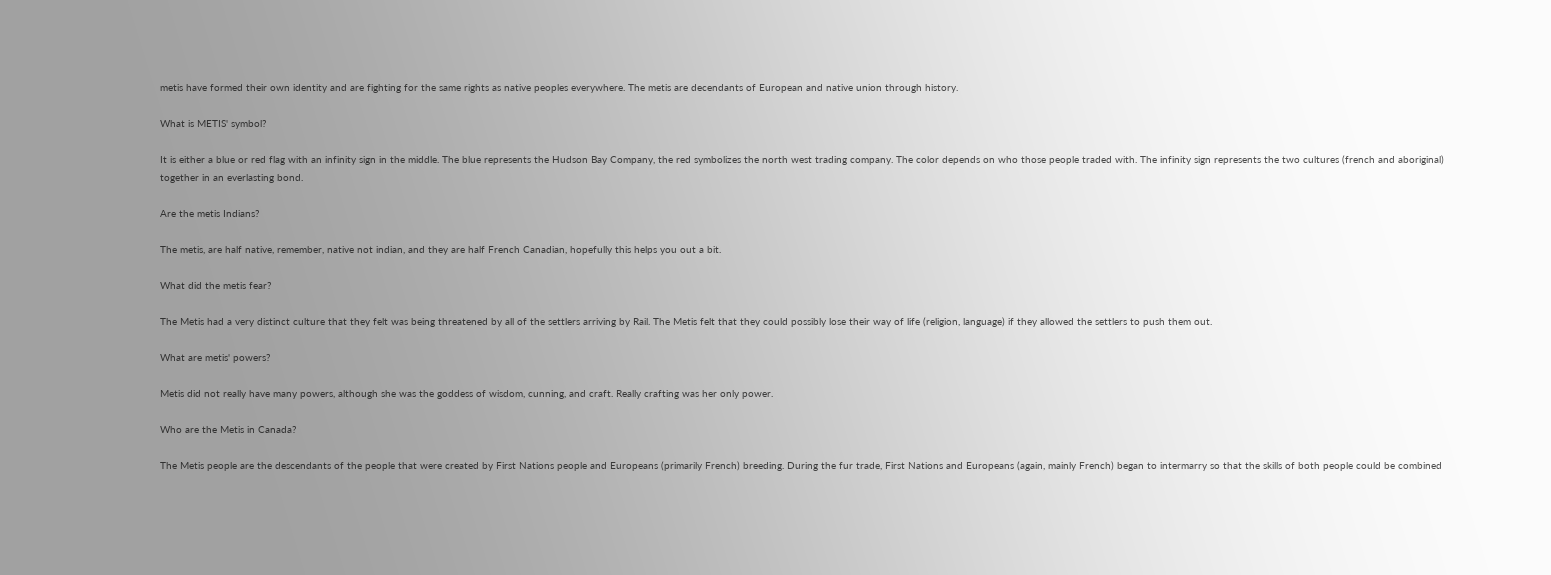metis have formed their own identity and are fighting for the same rights as native peoples everywhere. The metis are decendants of European and native union through history.

What is METIS' symbol?

It is either a blue or red flag with an infinity sign in the middle. The blue represents the Hudson Bay Company, the red symbolizes the north west trading company. The color depends on who those people traded with. The infinity sign represents the two cultures (french and aboriginal) together in an everlasting bond.

Are the metis Indians?

The metis, are half native, remember, native not indian, and they are half French Canadian, hopefully this helps you out a bit.

What did the metis fear?

The Metis had a very distinct culture that they felt was being threatened by all of the settlers arriving by Rail. The Metis felt that they could possibly lose their way of life (religion, language) if they allowed the settlers to push them out.

What are metis' powers?

Metis did not really have many powers, although she was the goddess of wisdom, cunning, and craft. Really crafting was her only power.

Who are the Metis in Canada?

The Metis people are the descendants of the people that were created by First Nations people and Europeans (primarily French) breeding. During the fur trade, First Nations and Europeans (again, mainly French) began to intermarry so that the skills of both people could be combined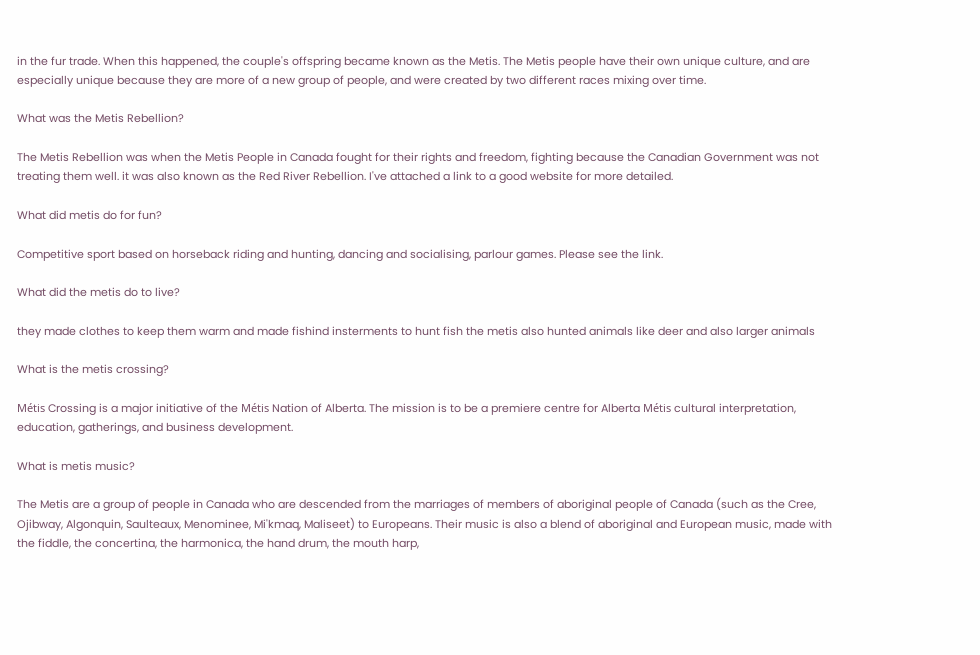in the fur trade. When this happened, the couple's offspring became known as the Metis. The Metis people have their own unique culture, and are especially unique because they are more of a new group of people, and were created by two different races mixing over time.

What was the Metis Rebellion?

The Metis Rebellion was when the Metis People in Canada fought for their rights and freedom, fighting because the Canadian Government was not treating them well. it was also known as the Red River Rebellion. I've attached a link to a good website for more detailed.

What did metis do for fun?

Competitive sport based on horseback riding and hunting, dancing and socialising, parlour games. Please see the link.

What did the metis do to live?

they made clothes to keep them warm and made fishind insterments to hunt fish the metis also hunted animals like deer and also larger animals

What is the metis crossing?

Métis Crossing is a major initiative of the Métis Nation of Alberta. The mission is to be a premiere centre for Alberta Métis cultural interpretation, education, gatherings, and business development.

What is metis music?

The Metis are a group of people in Canada who are descended from the marriages of members of aboriginal people of Canada (such as the Cree, Ojibway, Algonquin, Saulteaux, Menominee, Mi'kmaq, Maliseet) to Europeans. Their music is also a blend of aboriginal and European music, made with the fiddle, the concertina, the harmonica, the hand drum, the mouth harp,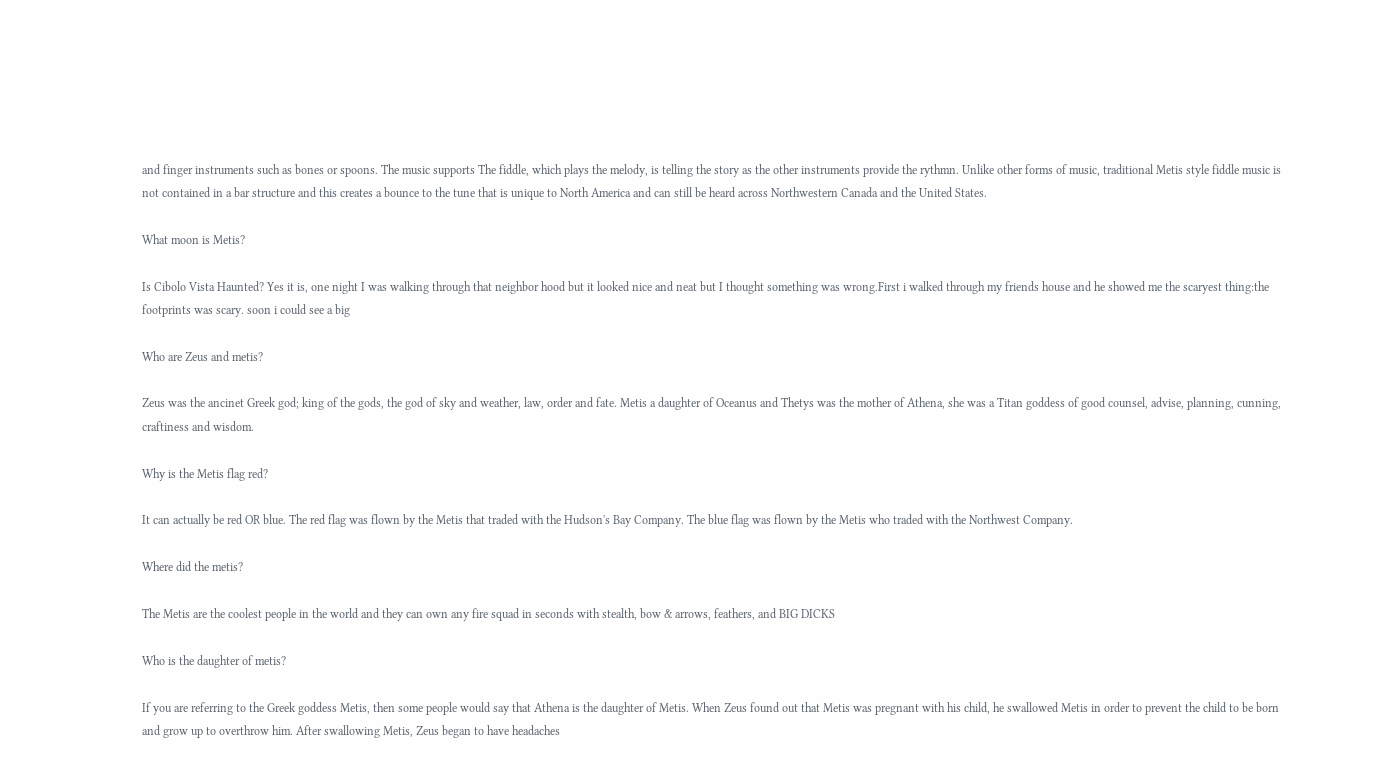and finger instruments such as bones or spoons. The music supports The fiddle, which plays the melody, is telling the story as the other instruments provide the rythmn. Unlike other forms of music, traditional Metis style fiddle music is not contained in a bar structure and this creates a bounce to the tune that is unique to North America and can still be heard across Northwestern Canada and the United States.

What moon is Metis?

Is Cibolo Vista Haunted? Yes it is, one night I was walking through that neighbor hood but it looked nice and neat but I thought something was wrong.First i walked through my friends house and he showed me the scaryest thing:the footprints was scary. soon i could see a big

Who are Zeus and metis?

Zeus was the ancinet Greek god; king of the gods, the god of sky and weather, law, order and fate. Metis a daughter of Oceanus and Thetys was the mother of Athena, she was a Titan goddess of good counsel, advise, planning, cunning, craftiness and wisdom.

Why is the Metis flag red?

It can actually be red OR blue. The red flag was flown by the Metis that traded with the Hudson's Bay Company. The blue flag was flown by the Metis who traded with the Northwest Company.

Where did the metis?

The Metis are the coolest people in the world and they can own any fire squad in seconds with stealth, bow & arrows, feathers, and BIG DICKS

Who is the daughter of metis?

If you are referring to the Greek goddess Metis, then some people would say that Athena is the daughter of Metis. When Zeus found out that Metis was pregnant with his child, he swallowed Metis in order to prevent the child to be born and grow up to overthrow him. After swallowing Metis, Zeus began to have headaches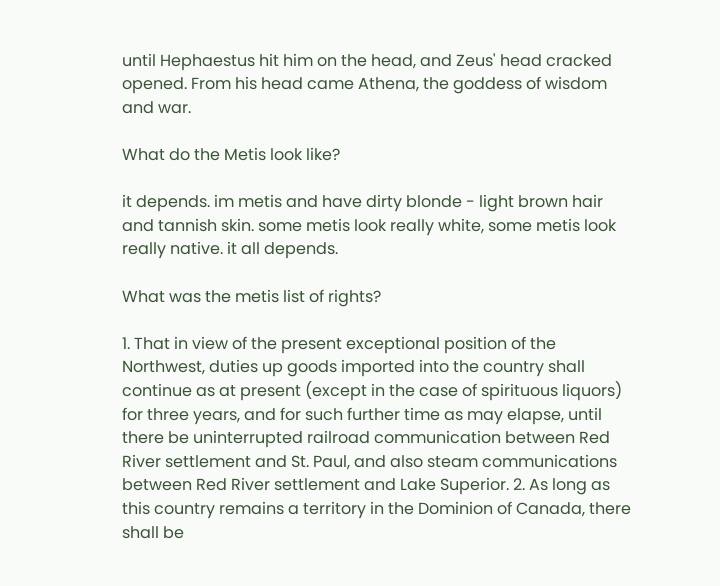until Hephaestus hit him on the head, and Zeus' head cracked opened. From his head came Athena, the goddess of wisdom and war.

What do the Metis look like?

it depends. im metis and have dirty blonde - light brown hair and tannish skin. some metis look really white, some metis look really native. it all depends.

What was the metis list of rights?

1. That in view of the present exceptional position of the Northwest, duties up goods imported into the country shall continue as at present (except in the case of spirituous liquors) for three years, and for such further time as may elapse, until there be uninterrupted railroad communication between Red River settlement and St. Paul, and also steam communications between Red River settlement and Lake Superior. 2. As long as this country remains a territory in the Dominion of Canada, there shall be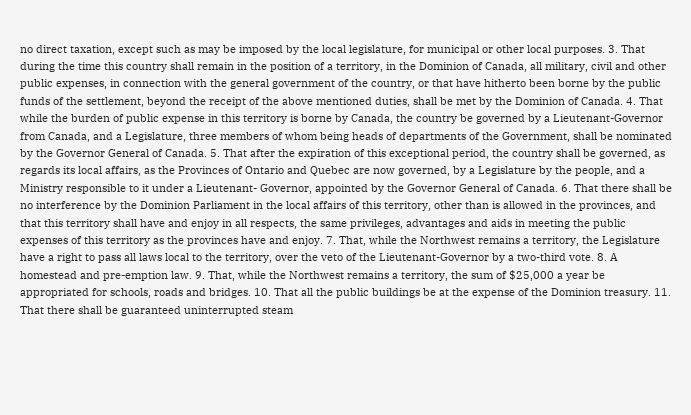no direct taxation, except such as may be imposed by the local legislature, for municipal or other local purposes. 3. That during the time this country shall remain in the position of a territory, in the Dominion of Canada, all military, civil and other public expenses, in connection with the general government of the country, or that have hitherto been borne by the public funds of the settlement, beyond the receipt of the above mentioned duties, shall be met by the Dominion of Canada. 4. That while the burden of public expense in this territory is borne by Canada, the country be governed by a Lieutenant-Governor from Canada, and a Legislature, three members of whom being heads of departments of the Government, shall be nominated by the Governor General of Canada. 5. That after the expiration of this exceptional period, the country shall be governed, as regards its local affairs, as the Provinces of Ontario and Quebec are now governed, by a Legislature by the people, and a Ministry responsible to it under a Lieutenant- Governor, appointed by the Governor General of Canada. 6. That there shall be no interference by the Dominion Parliament in the local affairs of this territory, other than is allowed in the provinces, and that this territory shall have and enjoy in all respects, the same privileges, advantages and aids in meeting the public expenses of this territory as the provinces have and enjoy. 7. That, while the Northwest remains a territory, the Legislature have a right to pass all laws local to the territory, over the veto of the Lieutenant-Governor by a two-third vote. 8. A homestead and pre-emption law. 9. That, while the Northwest remains a territory, the sum of $25,000 a year be appropriated for schools, roads and bridges. 10. That all the public buildings be at the expense of the Dominion treasury. 11. That there shall be guaranteed uninterrupted steam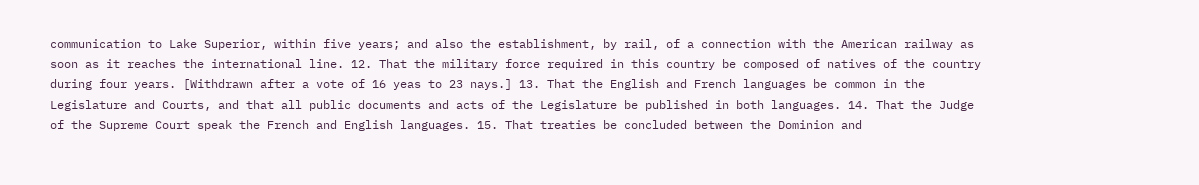communication to Lake Superior, within five years; and also the establishment, by rail, of a connection with the American railway as soon as it reaches the international line. 12. That the military force required in this country be composed of natives of the country during four years. [Withdrawn after a vote of 16 yeas to 23 nays.] 13. That the English and French languages be common in the Legislature and Courts, and that all public documents and acts of the Legislature be published in both languages. 14. That the Judge of the Supreme Court speak the French and English languages. 15. That treaties be concluded between the Dominion and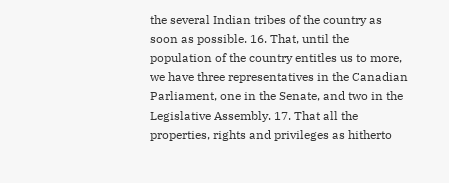the several Indian tribes of the country as soon as possible. 16. That, until the population of the country entitles us to more, we have three representatives in the Canadian Parliament, one in the Senate, and two in the Legislative Assembly. 17. That all the properties, rights and privileges as hitherto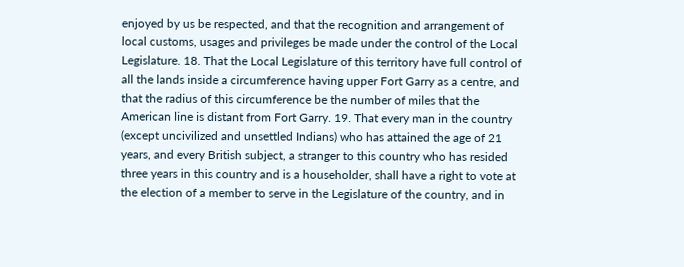enjoyed by us be respected, and that the recognition and arrangement of local customs, usages and privileges be made under the control of the Local Legislature. 18. That the Local Legislature of this territory have full control of all the lands inside a circumference having upper Fort Garry as a centre, and that the radius of this circumference be the number of miles that the American line is distant from Fort Garry. 19. That every man in the country (except uncivilized and unsettled Indians) who has attained the age of 21 years, and every British subject, a stranger to this country who has resided three years in this country and is a householder, shall have a right to vote at the election of a member to serve in the Legislature of the country, and in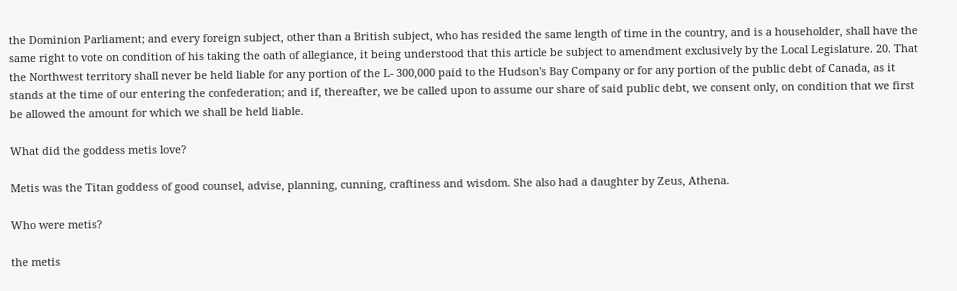the Dominion Parliament; and every foreign subject, other than a British subject, who has resided the same length of time in the country, and is a householder, shall have the same right to vote on condition of his taking the oath of allegiance, it being understood that this article be subject to amendment exclusively by the Local Legislature. 20. That the Northwest territory shall never be held liable for any portion of the L- 300,000 paid to the Hudson's Bay Company or for any portion of the public debt of Canada, as it stands at the time of our entering the confederation; and if, thereafter, we be called upon to assume our share of said public debt, we consent only, on condition that we first be allowed the amount for which we shall be held liable.

What did the goddess metis love?

Metis was the Titan goddess of good counsel, advise, planning, cunning, craftiness and wisdom. She also had a daughter by Zeus, Athena.

Who were metis?

the metis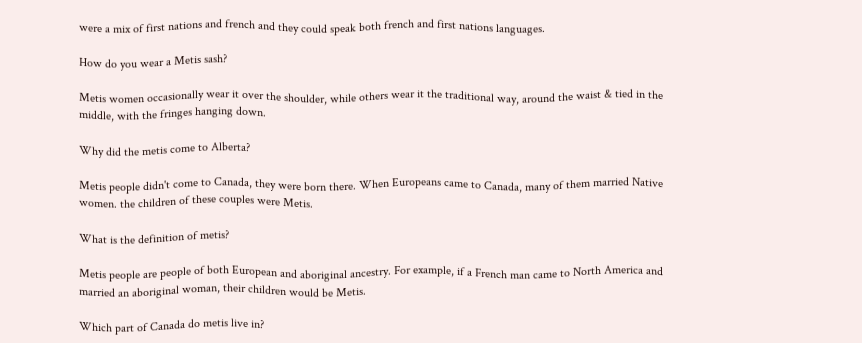were a mix of first nations and french and they could speak both french and first nations languages.

How do you wear a Metis sash?

Metis women occasionally wear it over the shoulder, while others wear it the traditional way, around the waist & tied in the middle, with the fringes hanging down.

Why did the metis come to Alberta?

Metis people didn't come to Canada, they were born there. When Europeans came to Canada, many of them married Native women. the children of these couples were Metis.

What is the definition of metis?

Metis people are people of both European and aboriginal ancestry. For example, if a French man came to North America and married an aboriginal woman, their children would be Metis.

Which part of Canada do metis live in?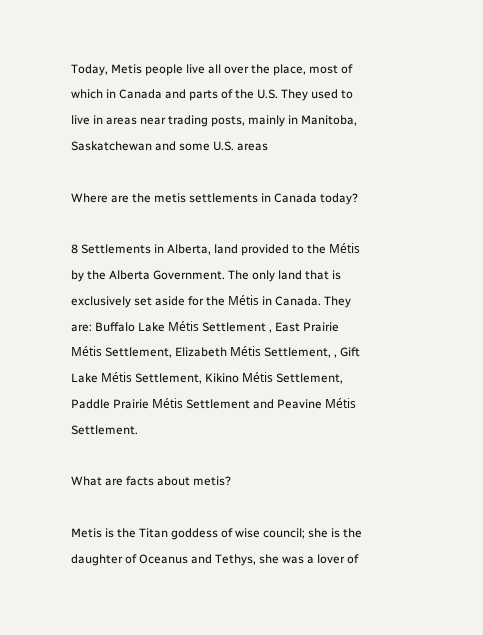Today, Metis people live all over the place, most of which in Canada and parts of the U.S. They used to live in areas near trading posts, mainly in Manitoba, Saskatchewan and some U.S. areas

Where are the metis settlements in Canada today?

8 Settlements in Alberta, land provided to the Métis by the Alberta Government. The only land that is exclusively set aside for the Métis in Canada. They are: Buffalo Lake Métis Settlement , East Prairie Métis Settlement, Elizabeth Métis Settlement, , Gift Lake Métis Settlement, Kikino Métis Settlement, Paddle Prairie Métis Settlement and Peavine Métis Settlement.

What are facts about metis?

Metis is the Titan goddess of wise council; she is the daughter of Oceanus and Tethys, she was a lover of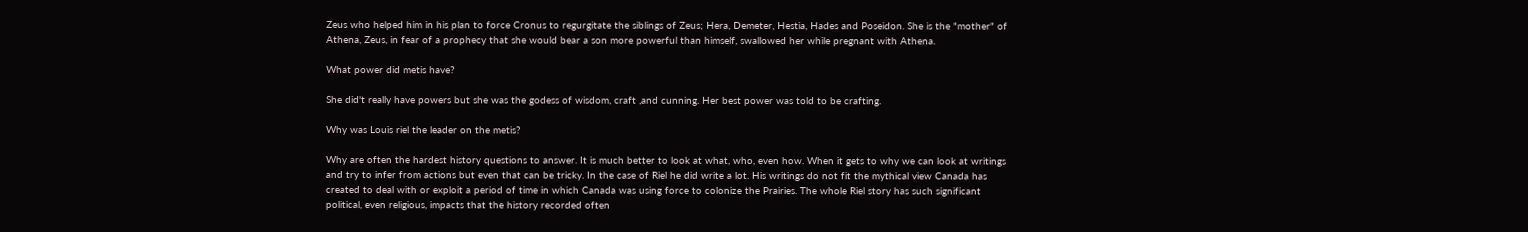Zeus who helped him in his plan to force Cronus to regurgitate the siblings of Zeus; Hera, Demeter, Hestia, Hades and Poseidon. She is the "mother" of Athena, Zeus, in fear of a prophecy that she would bear a son more powerful than himself, swallowed her while pregnant with Athena.

What power did metis have?

She did't really have powers but she was the godess of wisdom, craft ,and cunning. Her best power was told to be crafting.

Why was Louis riel the leader on the metis?

Why are often the hardest history questions to answer. It is much better to look at what, who, even how. When it gets to why we can look at writings and try to infer from actions but even that can be tricky. In the case of Riel he did write a lot. His writings do not fit the mythical view Canada has created to deal with or exploit a period of time in which Canada was using force to colonize the Prairies. The whole Riel story has such significant political, even religious, impacts that the history recorded often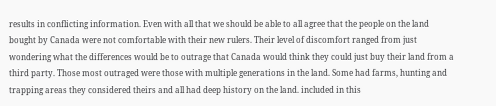results in conflicting information. Even with all that we should be able to all agree that the people on the land bought by Canada were not comfortable with their new rulers. Their level of discomfort ranged from just wondering what the differences would be to outrage that Canada would think they could just buy their land from a third party. Those most outraged were those with multiple generations in the land. Some had farms, hunting and trapping areas they considered theirs and all had deep history on the land. included in this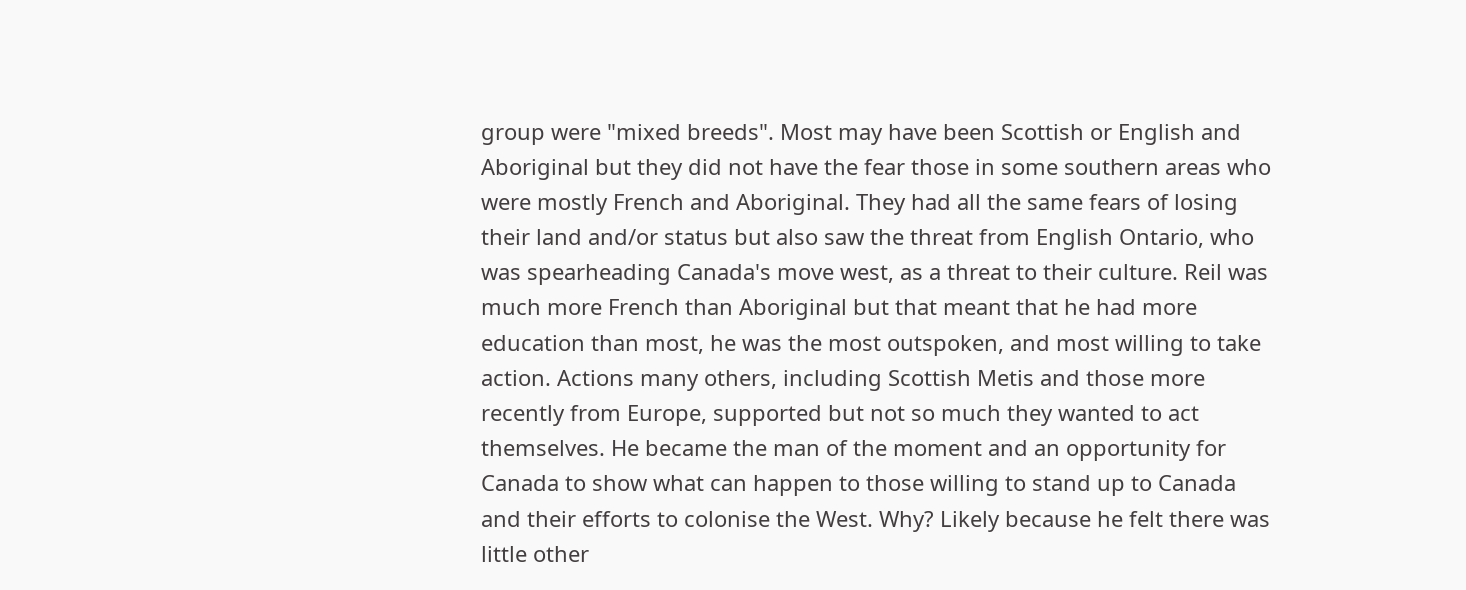group were "mixed breeds". Most may have been Scottish or English and Aboriginal but they did not have the fear those in some southern areas who were mostly French and Aboriginal. They had all the same fears of losing their land and/or status but also saw the threat from English Ontario, who was spearheading Canada's move west, as a threat to their culture. Reil was much more French than Aboriginal but that meant that he had more education than most, he was the most outspoken, and most willing to take action. Actions many others, including Scottish Metis and those more recently from Europe, supported but not so much they wanted to act themselves. He became the man of the moment and an opportunity for Canada to show what can happen to those willing to stand up to Canada and their efforts to colonise the West. Why? Likely because he felt there was little other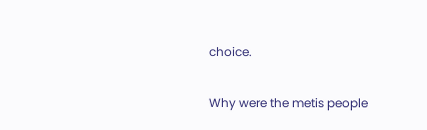choice.

Why were the metis people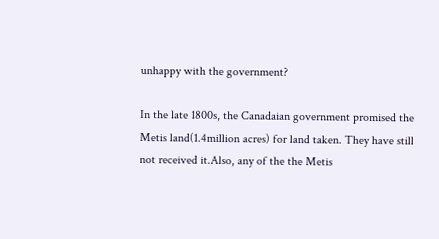unhappy with the government?

In the late 1800s, the Canadaian government promised the Metis land(1.4million acres) for land taken. They have still not received it.Also, any of the the Metis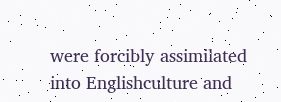were forcibly assimilated into Englishculture and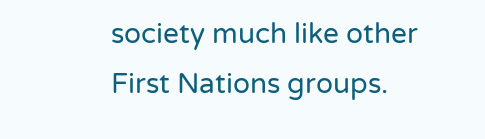society much like other First Nations groups.